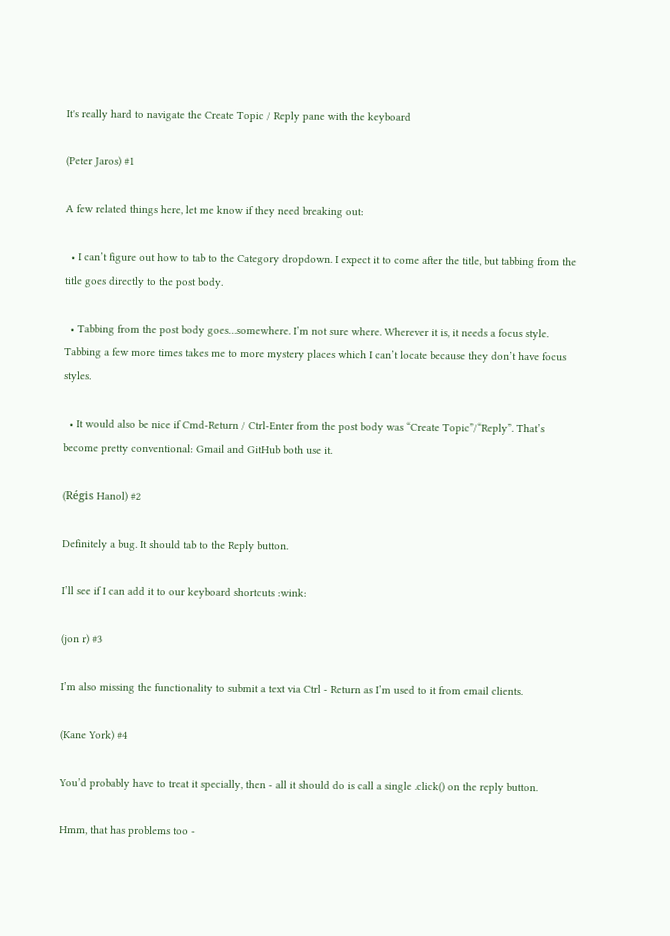It's really hard to navigate the Create Topic / Reply pane with the keyboard

(Peter Jaros) #1

A few related things here, let me know if they need breaking out:

  • I can’t figure out how to tab to the Category dropdown. I expect it to come after the title, but tabbing from the title goes directly to the post body.

  • Tabbing from the post body goes…somewhere. I’m not sure where. Wherever it is, it needs a focus style. Tabbing a few more times takes me to more mystery places which I can’t locate because they don’t have focus styles.

  • It would also be nice if Cmd-Return / Ctrl-Enter from the post body was “Create Topic”/“Reply”. That’s become pretty conventional: Gmail and GitHub both use it.

(Régis Hanol) #2

Definitely a bug. It should tab to the Reply button.

I’ll see if I can add it to our keyboard shortcuts :wink:

(jon r) #3

I’m also missing the functionality to submit a text via Ctrl - Return as I’m used to it from email clients.

(Kane York) #4

You’d probably have to treat it specially, then - all it should do is call a single .click() on the reply button.

Hmm, that has problems too -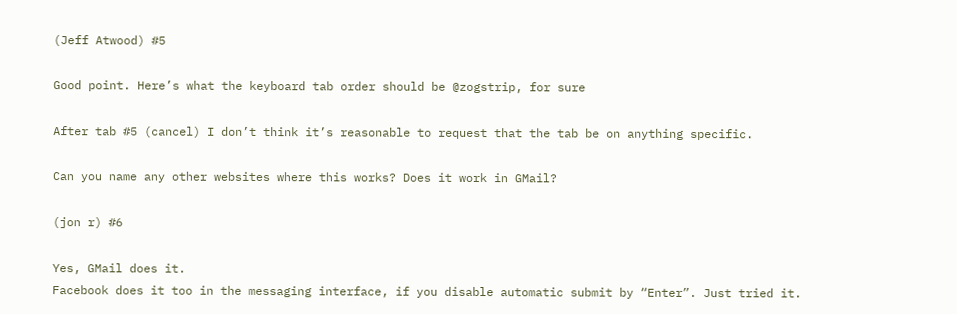(Jeff Atwood) #5

Good point. Here’s what the keyboard tab order should be @zogstrip, for sure

After tab #5 (cancel) I don’t think it’s reasonable to request that the tab be on anything specific.

Can you name any other websites where this works? Does it work in GMail?

(jon r) #6

Yes, GMail does it.
Facebook does it too in the messaging interface, if you disable automatic submit by “Enter”. Just tried it.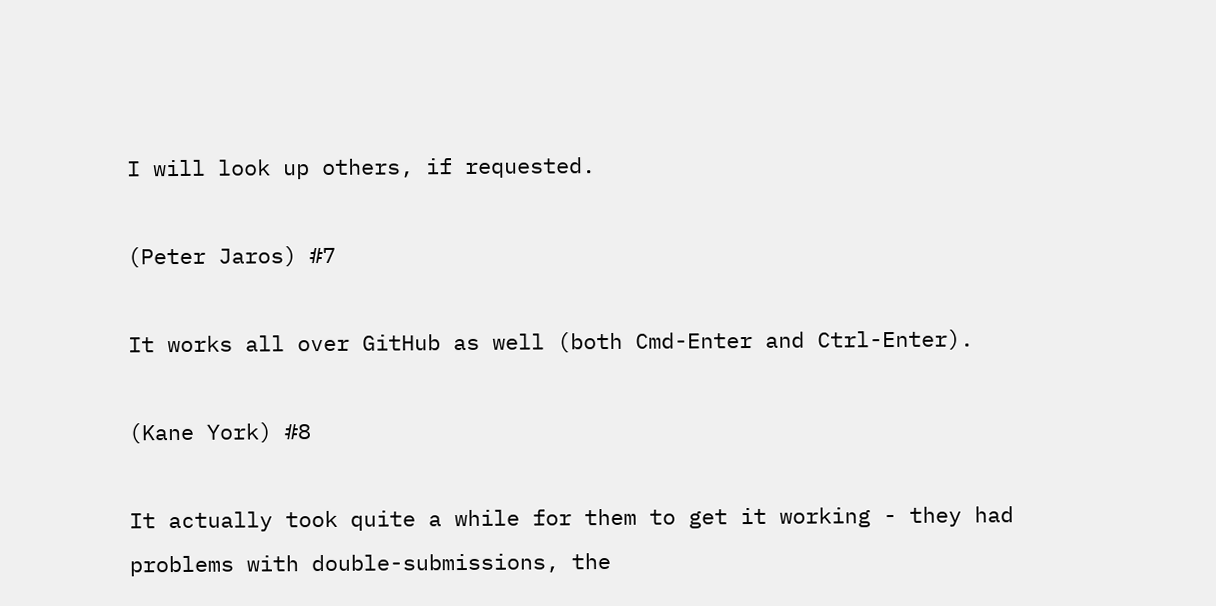I will look up others, if requested.

(Peter Jaros) #7

It works all over GitHub as well (both Cmd-Enter and Ctrl-Enter).

(Kane York) #8

It actually took quite a while for them to get it working - they had problems with double-submissions, the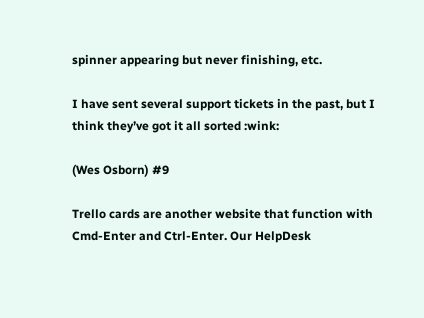spinner appearing but never finishing, etc.

I have sent several support tickets in the past, but I think they’ve got it all sorted :wink:

(Wes Osborn) #9

Trello cards are another website that function with Cmd-Enter and Ctrl-Enter. Our HelpDesk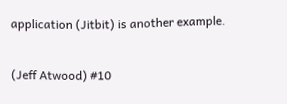application (Jitbit) is another example.

(Jeff Atwood) #10